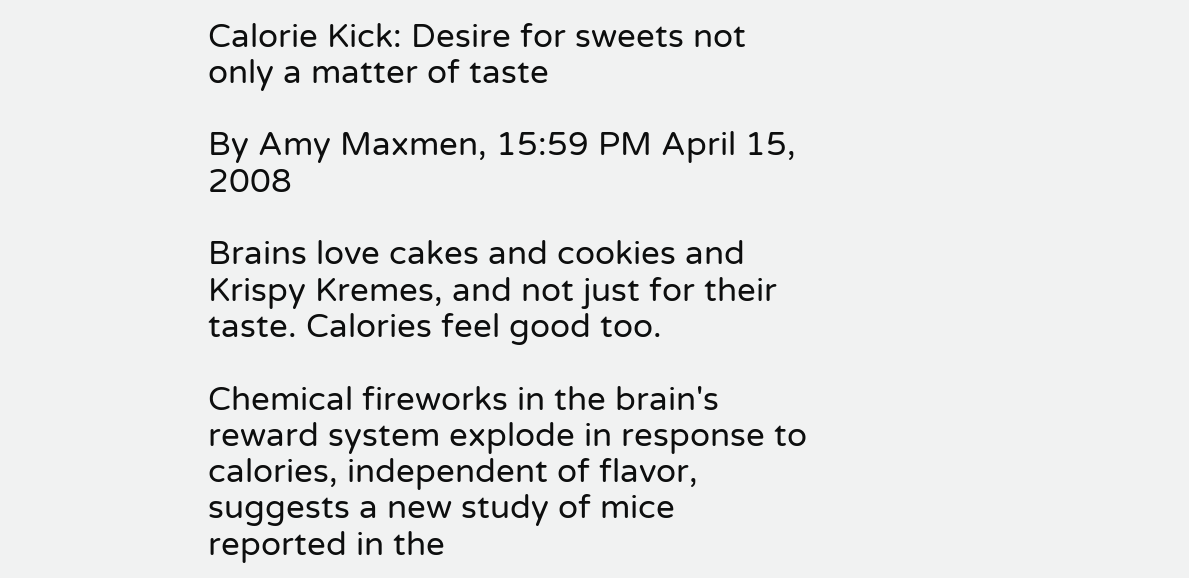Calorie Kick: Desire for sweets not only a matter of taste

By Amy Maxmen, 15:59 PM April 15, 2008

Brains love cakes and cookies and Krispy Kremes, and not just for their taste. Calories feel good too.

Chemical fireworks in the brain's reward system explode in response to calories, independent of flavor, suggests a new study of mice reported in the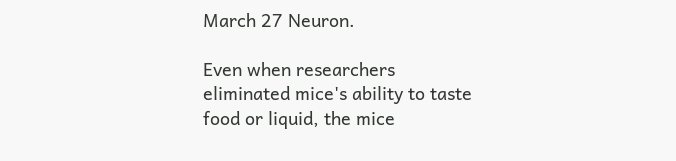March 27 Neuron.

Even when researchers eliminated mice's ability to taste food or liquid, the mice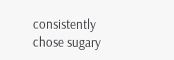consistently chose sugary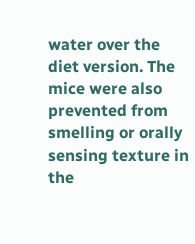water over the diet version. The mice were also prevented from smelling or orally sensing texture in the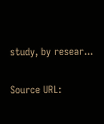study, by resear...

Source URL: